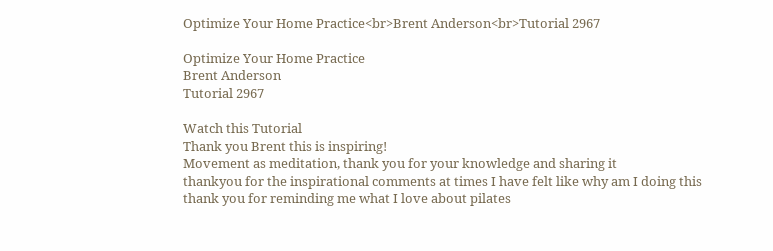Optimize Your Home Practice<br>Brent Anderson<br>Tutorial 2967

Optimize Your Home Practice
Brent Anderson
Tutorial 2967

Watch this Tutorial
Thank you Brent this is inspiring!
Movement as meditation, thank you for your knowledge and sharing it
thankyou for the inspirational comments at times I have felt like why am I doing this thank you for reminding me what I love about pilates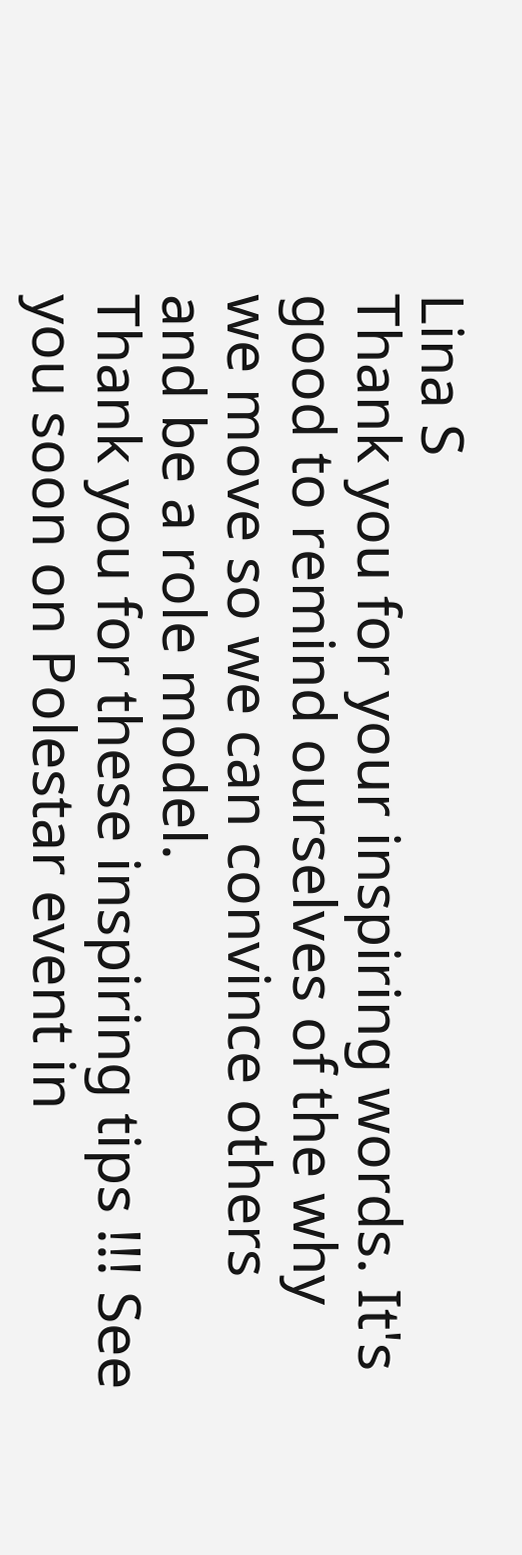Lina S
Thank you for your inspiring words. It's good to remind ourselves of the why we move so we can convince others and be a role model.
Thank you for these inspiring tips !!! See you soon on Polestar event in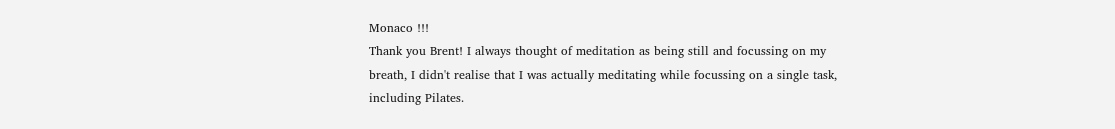Monaco !!!
Thank you Brent! I always thought of meditation as being still and focussing on my breath, I didn't realise that I was actually meditating while focussing on a single task, including Pilates.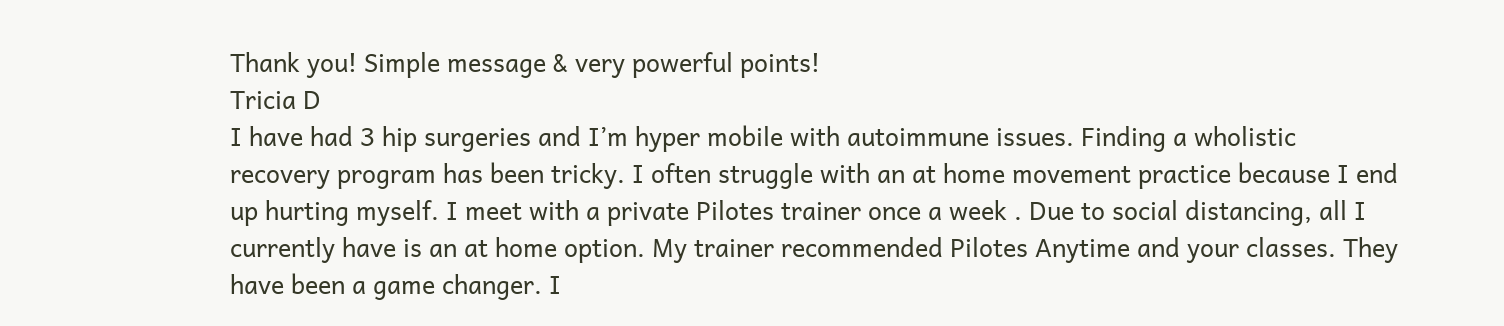Thank you! Simple message & very powerful points!
Tricia D
I have had 3 hip surgeries and I’m hyper mobile with autoimmune issues. Finding a wholistic recovery program has been tricky. I often struggle with an at home movement practice because I end up hurting myself. I meet with a private Pilotes trainer once a week . Due to social distancing, all I currently have is an at home option. My trainer recommended Pilotes Anytime and your classes. They have been a game changer. I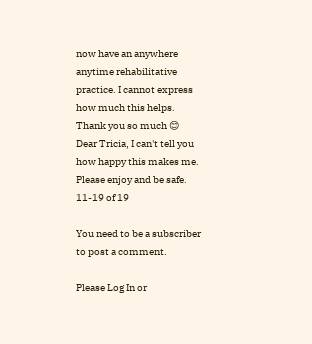now have an anywhere anytime rehabilitative practice. I cannot express how much this helps. Thank you so much 😊
Dear Tricia, I can't tell you how happy this makes me.  Please enjoy and be safe.
11-19 of 19

You need to be a subscriber to post a comment.

Please Log In or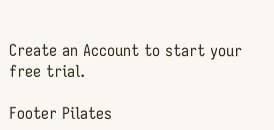Create an Account to start your free trial.

Footer Pilates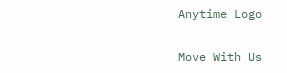Anytime Logo

Move With Us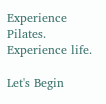Experience Pilates. Experience life.

Let's Begin